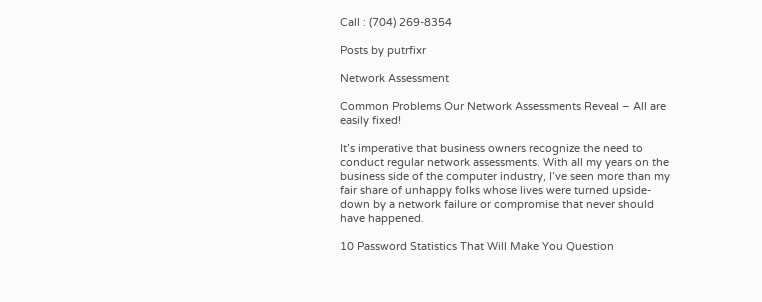Call : (704) 269-8354

Posts by putrfixr

Network Assessment

Common Problems Our Network Assessments Reveal – All are easily fixed!

It’s imperative that business owners recognize the need to conduct regular network assessments. With all my years on the business side of the computer industry, I’ve seen more than my fair share of unhappy folks whose lives were turned upside-down by a network failure or compromise that never should have happened.

10 Password Statistics That Will Make You Question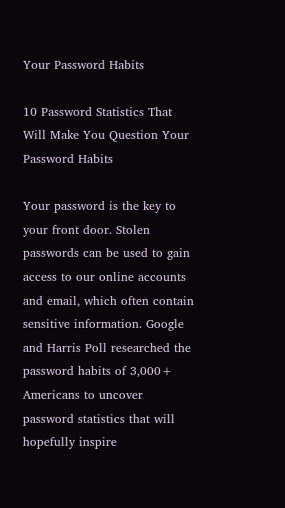Your Password Habits

10 Password Statistics That Will Make You Question Your Password Habits

Your password is the key to your front door. Stolen passwords can be used to gain access to our online accounts and email, which often contain sensitive information. Google and Harris Poll researched the password habits of 3,000+ Americans to uncover password statistics that will hopefully inspire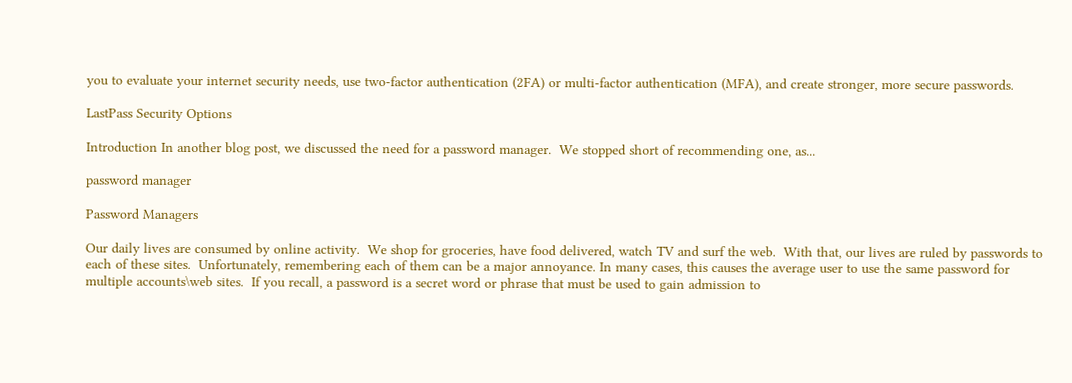you to evaluate your internet security needs, use two-factor authentication (2FA) or multi-factor authentication (MFA), and create stronger, more secure passwords.

LastPass Security Options

Introduction In another blog post, we discussed the need for a password manager.  We stopped short of recommending one, as...

password manager

Password Managers

Our daily lives are consumed by online activity.  We shop for groceries, have food delivered, watch TV and surf the web.  With that, our lives are ruled by passwords to each of these sites.  Unfortunately, remembering each of them can be a major annoyance. In many cases, this causes the average user to use the same password for multiple accounts\web sites.  If you recall, a password is a secret word or phrase that must be used to gain admission to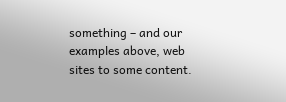something – and our examples above, web sites to some content.